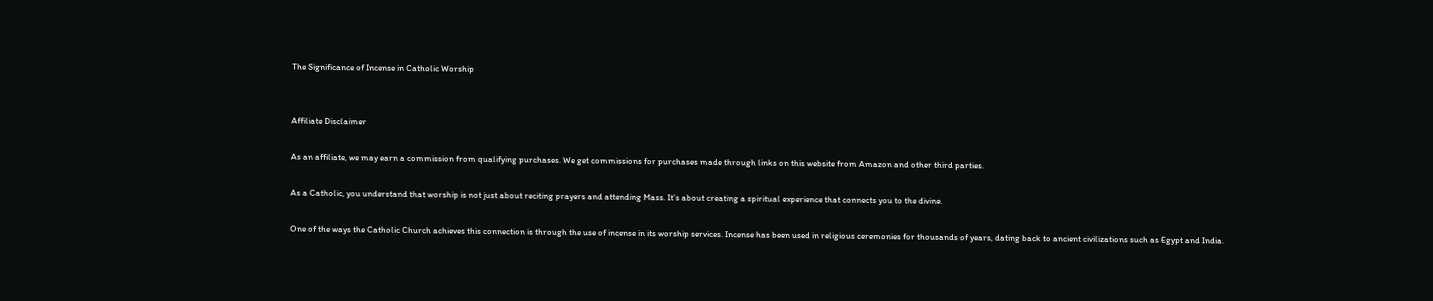The Significance of Incense in Catholic Worship


Affiliate Disclaimer

As an affiliate, we may earn a commission from qualifying purchases. We get commissions for purchases made through links on this website from Amazon and other third parties.

As a Catholic, you understand that worship is not just about reciting prayers and attending Mass. It’s about creating a spiritual experience that connects you to the divine.

One of the ways the Catholic Church achieves this connection is through the use of incense in its worship services. Incense has been used in religious ceremonies for thousands of years, dating back to ancient civilizations such as Egypt and India.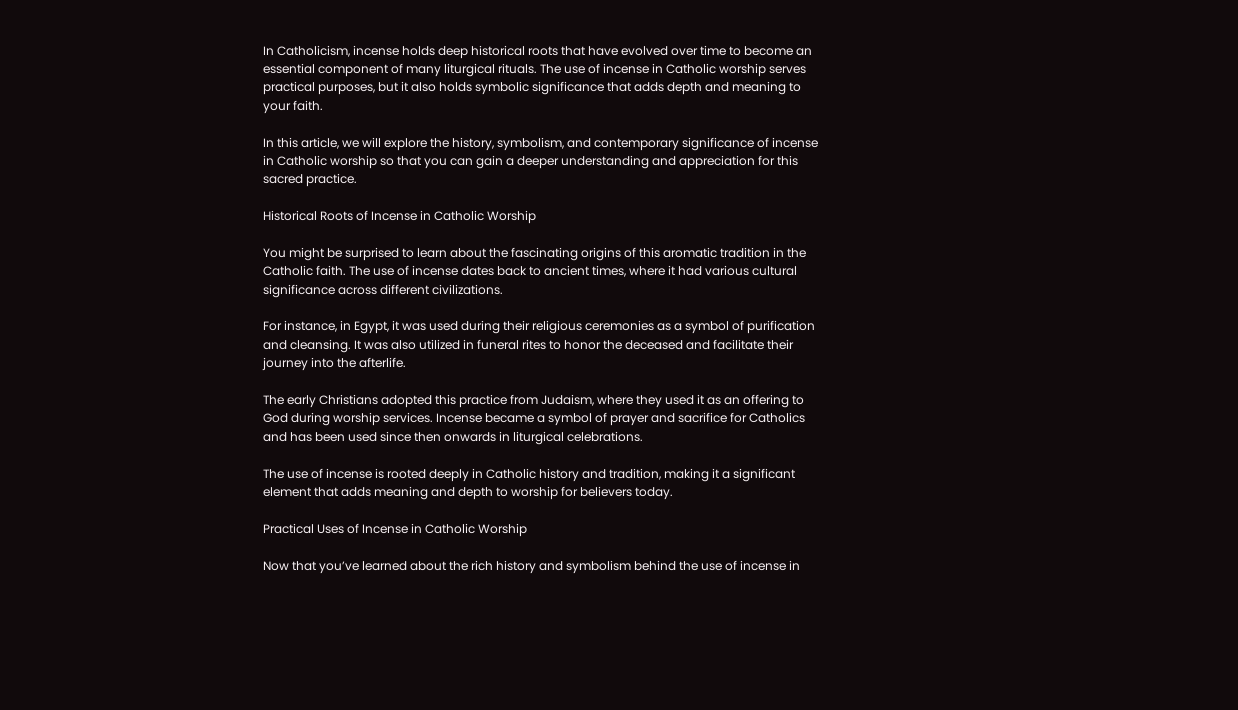In Catholicism, incense holds deep historical roots that have evolved over time to become an essential component of many liturgical rituals. The use of incense in Catholic worship serves practical purposes, but it also holds symbolic significance that adds depth and meaning to your faith.

In this article, we will explore the history, symbolism, and contemporary significance of incense in Catholic worship so that you can gain a deeper understanding and appreciation for this sacred practice.

Historical Roots of Incense in Catholic Worship

You might be surprised to learn about the fascinating origins of this aromatic tradition in the Catholic faith. The use of incense dates back to ancient times, where it had various cultural significance across different civilizations.

For instance, in Egypt, it was used during their religious ceremonies as a symbol of purification and cleansing. It was also utilized in funeral rites to honor the deceased and facilitate their journey into the afterlife.

The early Christians adopted this practice from Judaism, where they used it as an offering to God during worship services. Incense became a symbol of prayer and sacrifice for Catholics and has been used since then onwards in liturgical celebrations.

The use of incense is rooted deeply in Catholic history and tradition, making it a significant element that adds meaning and depth to worship for believers today.

Practical Uses of Incense in Catholic Worship

Now that you’ve learned about the rich history and symbolism behind the use of incense in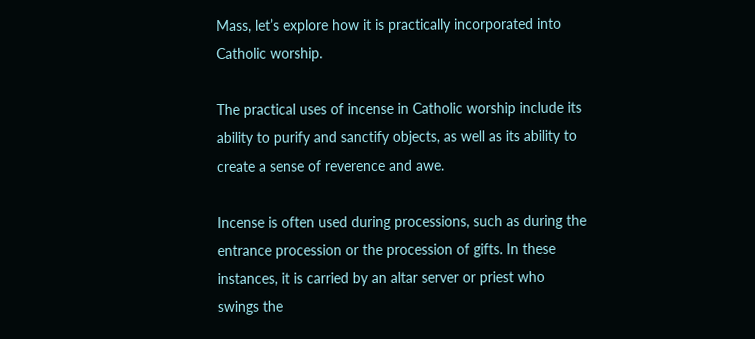Mass, let’s explore how it is practically incorporated into Catholic worship.

The practical uses of incense in Catholic worship include its ability to purify and sanctify objects, as well as its ability to create a sense of reverence and awe.

Incense is often used during processions, such as during the entrance procession or the procession of gifts. In these instances, it is carried by an altar server or priest who swings the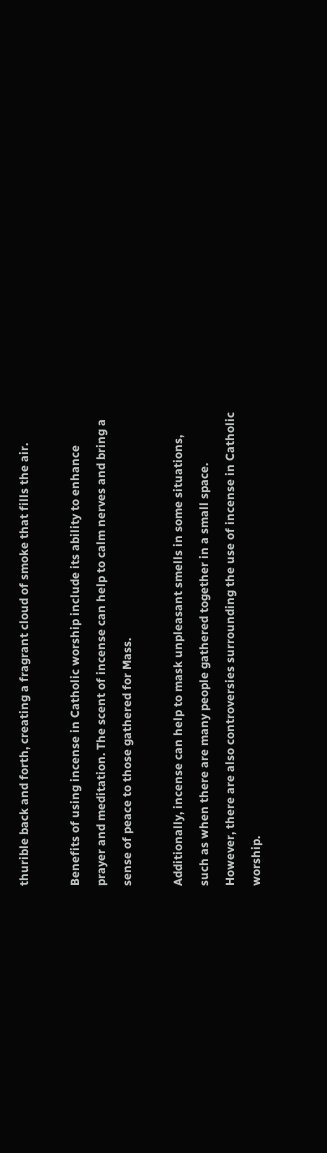thurible back and forth, creating a fragrant cloud of smoke that fills the air.

Benefits of using incense in Catholic worship include its ability to enhance prayer and meditation. The scent of incense can help to calm nerves and bring a sense of peace to those gathered for Mass.

Additionally, incense can help to mask unpleasant smells in some situations, such as when there are many people gathered together in a small space. However, there are also controversies surrounding the use of incense in Catholic worship.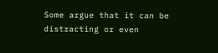Some argue that it can be distracting or even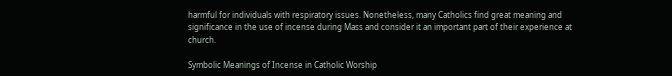harmful for individuals with respiratory issues. Nonetheless, many Catholics find great meaning and significance in the use of incense during Mass and consider it an important part of their experience at church.

Symbolic Meanings of Incense in Catholic Worship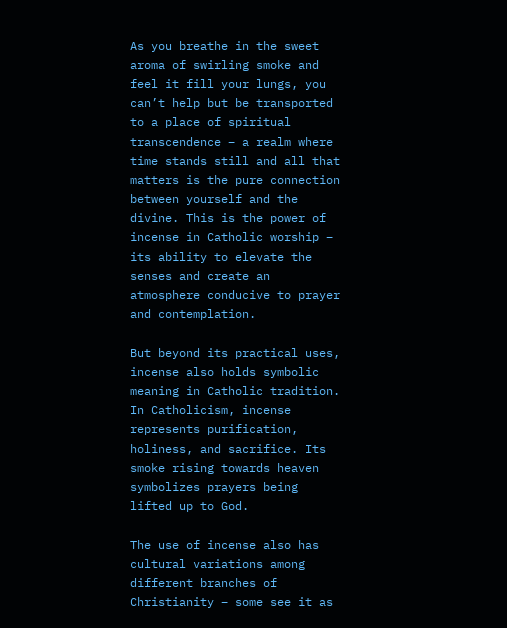As you breathe in the sweet aroma of swirling smoke and feel it fill your lungs, you can’t help but be transported to a place of spiritual transcendence – a realm where time stands still and all that matters is the pure connection between yourself and the divine. This is the power of incense in Catholic worship – its ability to elevate the senses and create an atmosphere conducive to prayer and contemplation.

But beyond its practical uses, incense also holds symbolic meaning in Catholic tradition. In Catholicism, incense represents purification, holiness, and sacrifice. Its smoke rising towards heaven symbolizes prayers being lifted up to God.

The use of incense also has cultural variations among different branches of Christianity – some see it as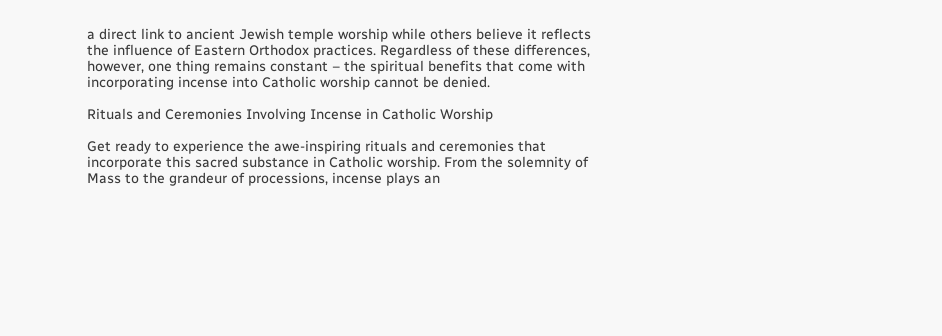a direct link to ancient Jewish temple worship while others believe it reflects the influence of Eastern Orthodox practices. Regardless of these differences, however, one thing remains constant – the spiritual benefits that come with incorporating incense into Catholic worship cannot be denied.

Rituals and Ceremonies Involving Incense in Catholic Worship

Get ready to experience the awe-inspiring rituals and ceremonies that incorporate this sacred substance in Catholic worship. From the solemnity of Mass to the grandeur of processions, incense plays an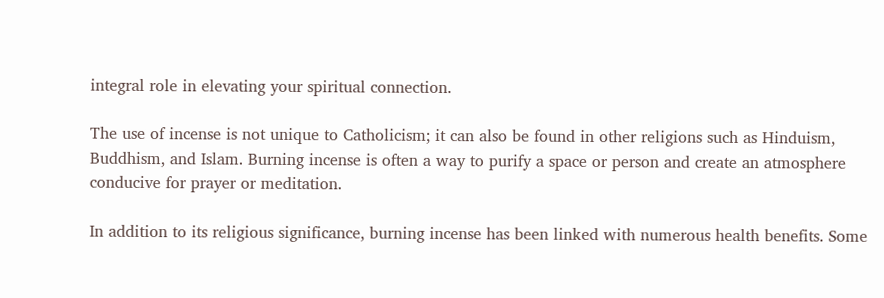integral role in elevating your spiritual connection.

The use of incense is not unique to Catholicism; it can also be found in other religions such as Hinduism, Buddhism, and Islam. Burning incense is often a way to purify a space or person and create an atmosphere conducive for prayer or meditation.

In addition to its religious significance, burning incense has been linked with numerous health benefits. Some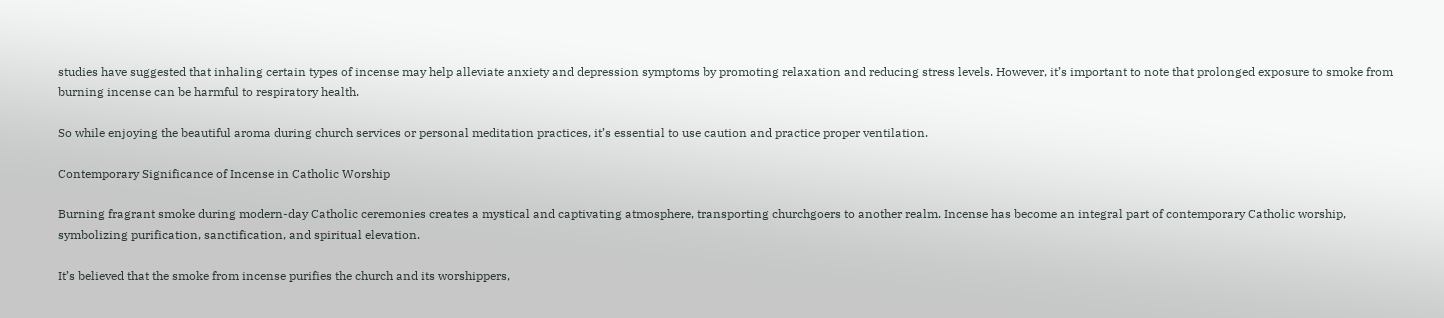studies have suggested that inhaling certain types of incense may help alleviate anxiety and depression symptoms by promoting relaxation and reducing stress levels. However, it’s important to note that prolonged exposure to smoke from burning incense can be harmful to respiratory health.

So while enjoying the beautiful aroma during church services or personal meditation practices, it’s essential to use caution and practice proper ventilation.

Contemporary Significance of Incense in Catholic Worship

Burning fragrant smoke during modern-day Catholic ceremonies creates a mystical and captivating atmosphere, transporting churchgoers to another realm. Incense has become an integral part of contemporary Catholic worship, symbolizing purification, sanctification, and spiritual elevation.

It’s believed that the smoke from incense purifies the church and its worshippers,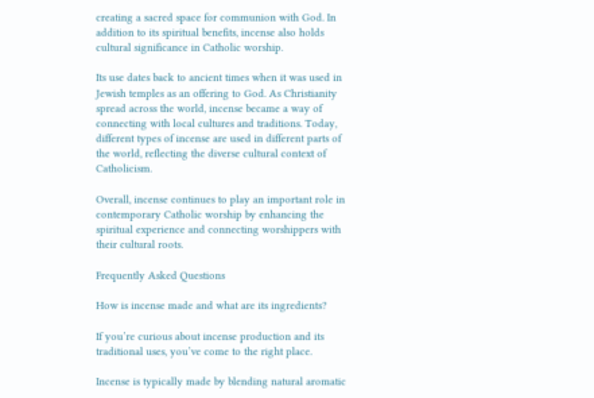creating a sacred space for communion with God. In addition to its spiritual benefits, incense also holds cultural significance in Catholic worship.

Its use dates back to ancient times when it was used in Jewish temples as an offering to God. As Christianity spread across the world, incense became a way of connecting with local cultures and traditions. Today, different types of incense are used in different parts of the world, reflecting the diverse cultural context of Catholicism.

Overall, incense continues to play an important role in contemporary Catholic worship by enhancing the spiritual experience and connecting worshippers with their cultural roots.

Frequently Asked Questions

How is incense made and what are its ingredients?

If you’re curious about incense production and its traditional uses, you’ve come to the right place.

Incense is typically made by blending natural aromatic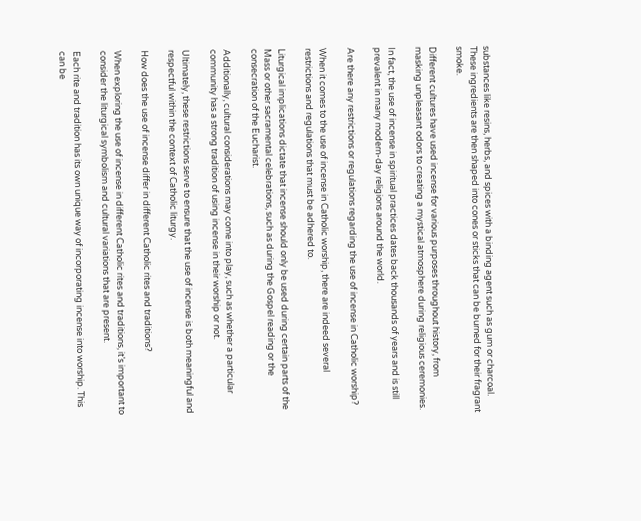substances like resins, herbs, and spices with a binding agent such as gum or charcoal. These ingredients are then shaped into cones or sticks that can be burned for their fragrant smoke.

Different cultures have used incense for various purposes throughout history, from masking unpleasant odors to creating a mystical atmosphere during religious ceremonies.

In fact, the use of incense in spiritual practices dates back thousands of years and is still prevalent in many modern-day religions around the world.

Are there any restrictions or regulations regarding the use of incense in Catholic worship?

When it comes to the use of incense in Catholic worship, there are indeed several restrictions and regulations that must be adhered to.

Liturgical implications dictate that incense should only be used during certain parts of the Mass or other sacramental celebrations, such as during the Gospel reading or the consecration of the Eucharist.

Additionally, cultural considerations may come into play, such as whether a particular community has a strong tradition of using incense in their worship or not.

Ultimately, these restrictions serve to ensure that the use of incense is both meaningful and respectful within the context of Catholic liturgy.

How does the use of incense differ in different Catholic rites and traditions?

When exploring the use of incense in different Catholic rites and traditions, it’s important to consider the liturgical symbolism and cultural variations that are present.

Each rite and tradition has its own unique way of incorporating incense into worship. This can be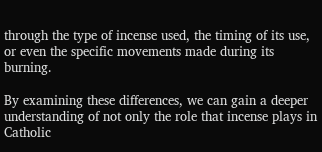through the type of incense used, the timing of its use, or even the specific movements made during its burning.

By examining these differences, we can gain a deeper understanding of not only the role that incense plays in Catholic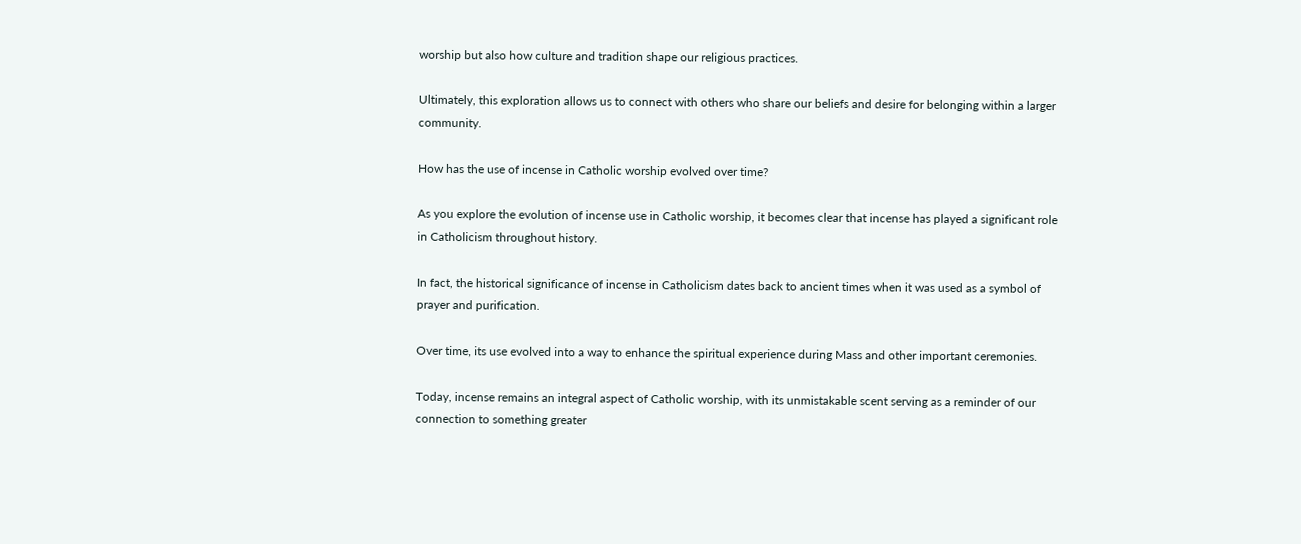worship but also how culture and tradition shape our religious practices.

Ultimately, this exploration allows us to connect with others who share our beliefs and desire for belonging within a larger community.

How has the use of incense in Catholic worship evolved over time?

As you explore the evolution of incense use in Catholic worship, it becomes clear that incense has played a significant role in Catholicism throughout history.

In fact, the historical significance of incense in Catholicism dates back to ancient times when it was used as a symbol of prayer and purification.

Over time, its use evolved into a way to enhance the spiritual experience during Mass and other important ceremonies.

Today, incense remains an integral aspect of Catholic worship, with its unmistakable scent serving as a reminder of our connection to something greater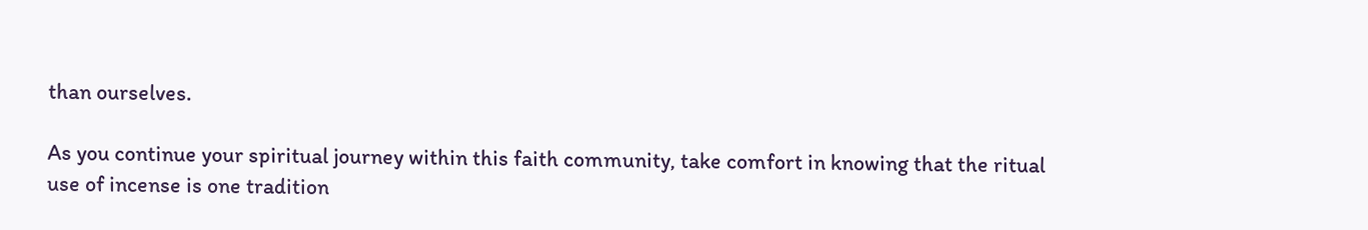than ourselves.

As you continue your spiritual journey within this faith community, take comfort in knowing that the ritual use of incense is one tradition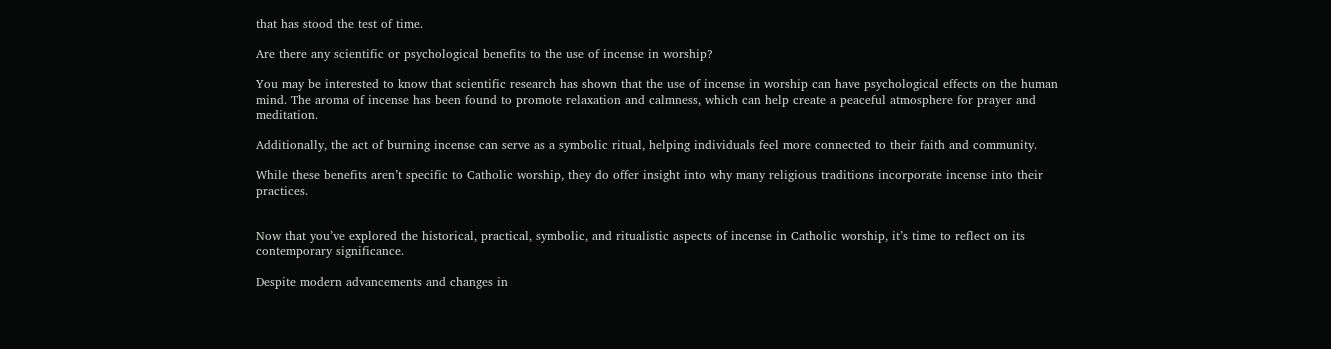that has stood the test of time.

Are there any scientific or psychological benefits to the use of incense in worship?

You may be interested to know that scientific research has shown that the use of incense in worship can have psychological effects on the human mind. The aroma of incense has been found to promote relaxation and calmness, which can help create a peaceful atmosphere for prayer and meditation.

Additionally, the act of burning incense can serve as a symbolic ritual, helping individuals feel more connected to their faith and community.

While these benefits aren’t specific to Catholic worship, they do offer insight into why many religious traditions incorporate incense into their practices.


Now that you’ve explored the historical, practical, symbolic, and ritualistic aspects of incense in Catholic worship, it’s time to reflect on its contemporary significance.

Despite modern advancements and changes in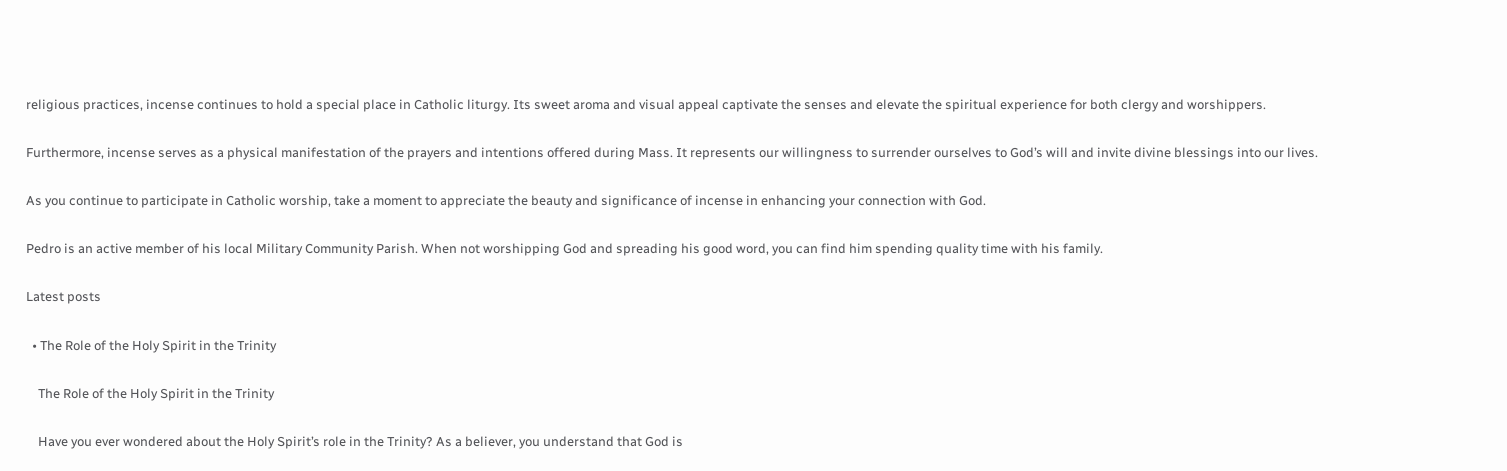religious practices, incense continues to hold a special place in Catholic liturgy. Its sweet aroma and visual appeal captivate the senses and elevate the spiritual experience for both clergy and worshippers.

Furthermore, incense serves as a physical manifestation of the prayers and intentions offered during Mass. It represents our willingness to surrender ourselves to God’s will and invite divine blessings into our lives.

As you continue to participate in Catholic worship, take a moment to appreciate the beauty and significance of incense in enhancing your connection with God.

Pedro is an active member of his local Military Community Parish. When not worshipping God and spreading his good word, you can find him spending quality time with his family.

Latest posts

  • The Role of the Holy Spirit in the Trinity

    The Role of the Holy Spirit in the Trinity

    Have you ever wondered about the Holy Spirit’s role in the Trinity? As a believer, you understand that God is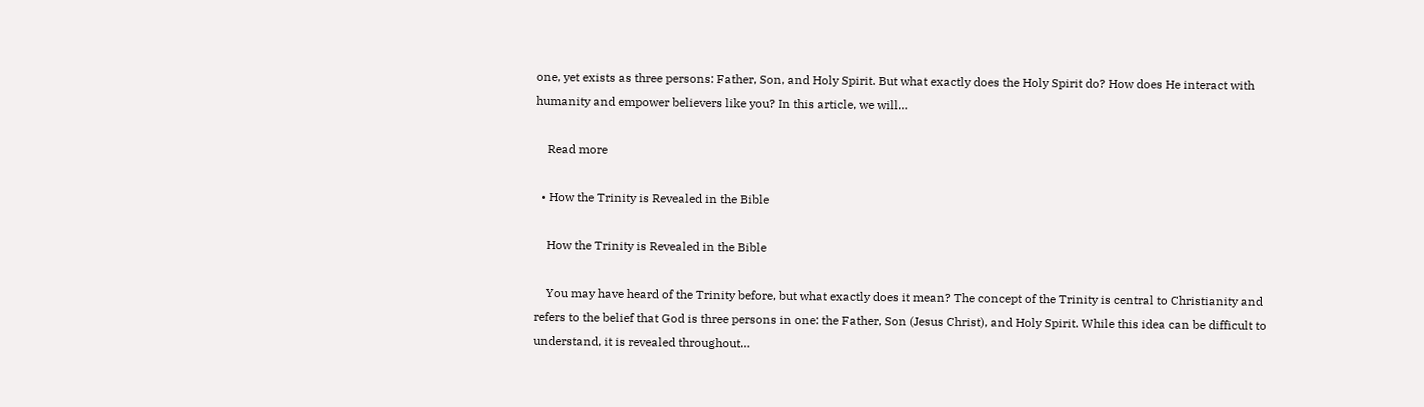one, yet exists as three persons: Father, Son, and Holy Spirit. But what exactly does the Holy Spirit do? How does He interact with humanity and empower believers like you? In this article, we will…

    Read more

  • How the Trinity is Revealed in the Bible

    How the Trinity is Revealed in the Bible

    You may have heard of the Trinity before, but what exactly does it mean? The concept of the Trinity is central to Christianity and refers to the belief that God is three persons in one: the Father, Son (Jesus Christ), and Holy Spirit. While this idea can be difficult to understand, it is revealed throughout…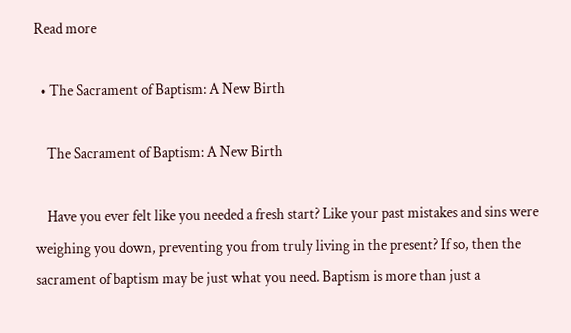Read more

  • The Sacrament of Baptism: A New Birth

    The Sacrament of Baptism: A New Birth

    Have you ever felt like you needed a fresh start? Like your past mistakes and sins were weighing you down, preventing you from truly living in the present? If so, then the sacrament of baptism may be just what you need. Baptism is more than just a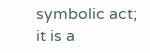symbolic act; it is a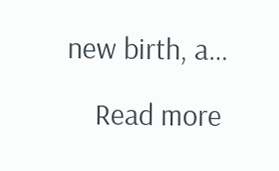new birth, a…

    Read more